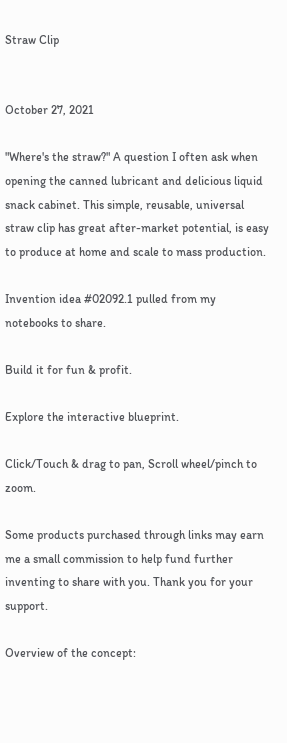Straw Clip


October 27, 2021

"Where's the straw?" A question I often ask when opening the canned lubricant and delicious liquid snack cabinet. This simple, reusable, universal straw clip has great after-market potential, is easy to produce at home and scale to mass production.

Invention idea #02092.1 pulled from my notebooks to share.

Build it for fun & profit.

Explore the interactive blueprint.

Click/Touch & drag to pan, Scroll wheel/pinch to zoom.

Some products purchased through links may earn me a small commission to help fund further inventing to share with you. Thank you for your support.

Overview of the concept: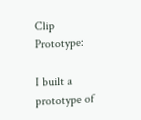Clip Prototype:

I built a prototype of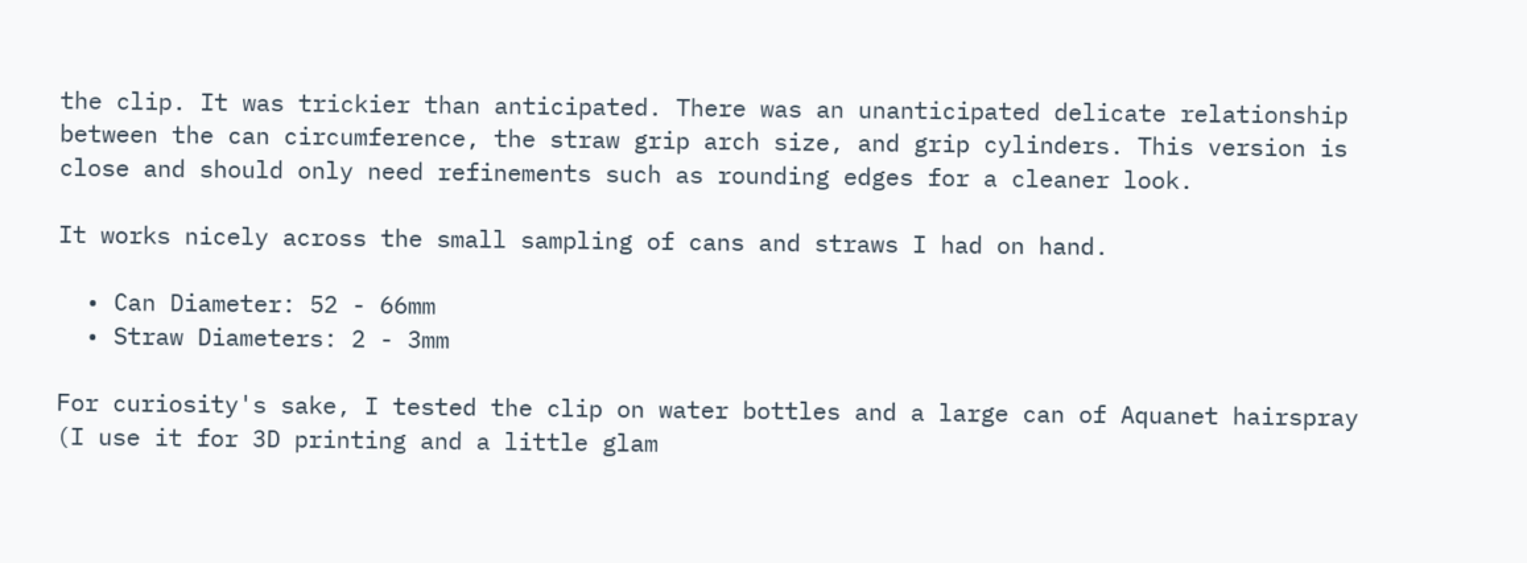the clip. It was trickier than anticipated. There was an unanticipated delicate relationship between the can circumference, the straw grip arch size, and grip cylinders. This version is close and should only need refinements such as rounding edges for a cleaner look.

It works nicely across the small sampling of cans and straws I had on hand.

  • Can Diameter: 52 - 66mm
  • Straw Diameters: 2 - 3mm

For curiosity's sake, I tested the clip on water bottles and a large can of Aquanet hairspray (I use it for 3D printing and a little glam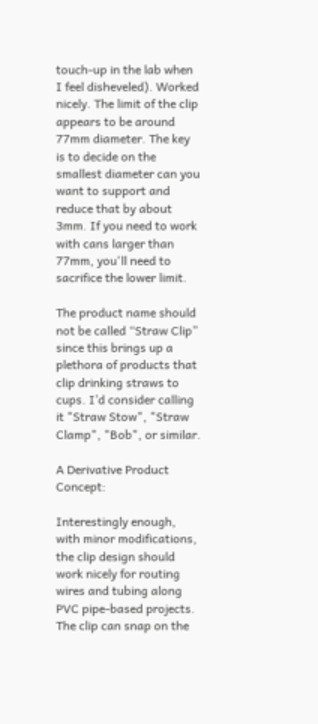touch-up in the lab when I feel disheveled). Worked nicely. The limit of the clip appears to be around 77mm diameter. The key is to decide on the smallest diameter can you want to support and reduce that by about 3mm. If you need to work with cans larger than 77mm, you'll need to sacrifice the lower limit.

The product name should not be called “Straw Clip” since this brings up a plethora of products that clip drinking straws to cups. I’d consider calling it "Straw Stow", "Straw Clamp", "Bob", or similar.

A Derivative Product Concept:

Interestingly enough, with minor modifications, the clip design should work nicely for routing wires and tubing along PVC pipe-based projects. The clip can snap on the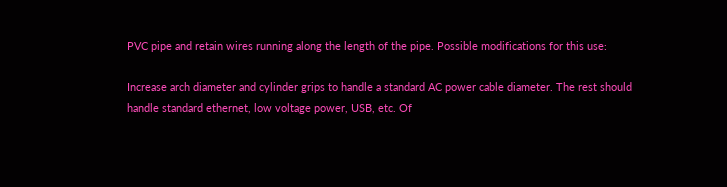PVC pipe and retain wires running along the length of the pipe. Possible modifications for this use:

Increase arch diameter and cylinder grips to handle a standard AC power cable diameter. The rest should handle standard ethernet, low voltage power, USB, etc. Of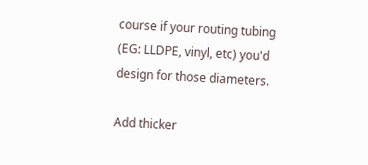course if your routing tubing (EG: LLDPE, vinyl, etc) you'd design for those diameters.

Add thicker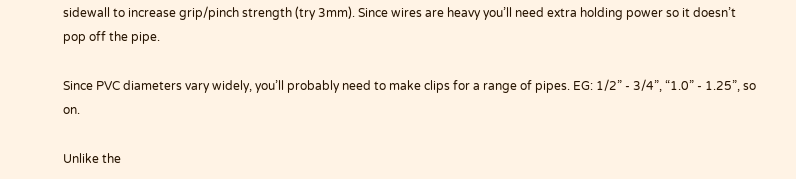sidewall to increase grip/pinch strength (try 3mm). Since wires are heavy you’ll need extra holding power so it doesn’t pop off the pipe.

Since PVC diameters vary widely, you’ll probably need to make clips for a range of pipes. EG: 1/2” - 3/4”, “1.0” - 1.25”, so on.

Unlike the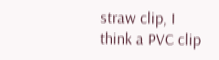straw clip, I think a PVC clip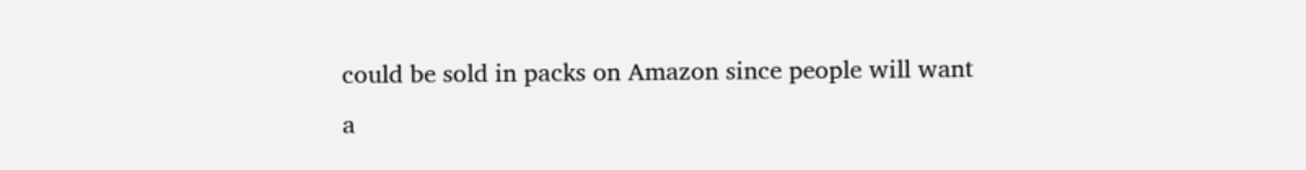could be sold in packs on Amazon since people will want a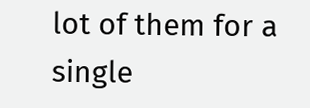lot of them for a single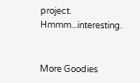project. Hmmm...interesting.


More Goodies